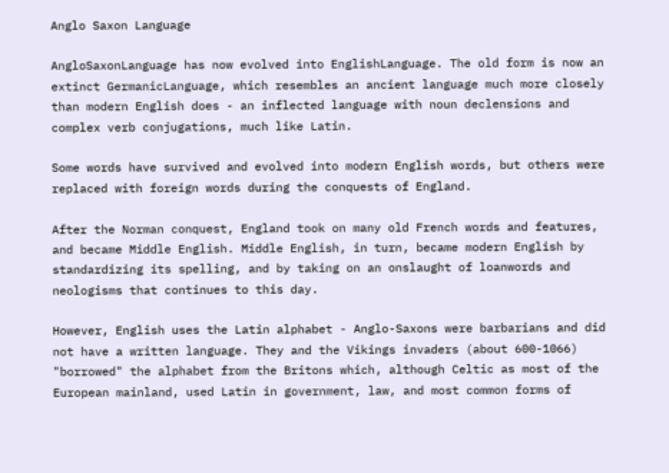Anglo Saxon Language

AngloSaxonLanguage has now evolved into EnglishLanguage. The old form is now an extinct GermanicLanguage, which resembles an ancient language much more closely than modern English does - an inflected language with noun declensions and complex verb conjugations, much like Latin.

Some words have survived and evolved into modern English words, but others were replaced with foreign words during the conquests of England.

After the Norman conquest, England took on many old French words and features, and became Middle English. Middle English, in turn, became modern English by standardizing its spelling, and by taking on an onslaught of loanwords and neologisms that continues to this day.

However, English uses the Latin alphabet - Anglo-Saxons were barbarians and did not have a written language. They and the Vikings invaders (about 600-1066) "borrowed" the alphabet from the Britons which, although Celtic as most of the European mainland, used Latin in government, law, and most common forms of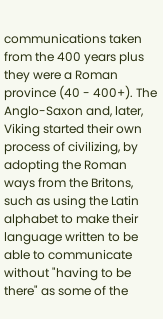communications taken from the 400 years plus they were a Roman province (40 - 400+). The Anglo-Saxon and, later, Viking started their own process of civilizing, by adopting the Roman ways from the Britons, such as using the Latin alphabet to make their language written to be able to communicate without "having to be there" as some of the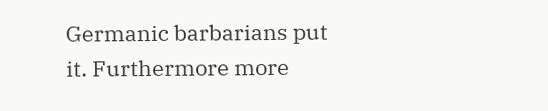Germanic barbarians put it. Furthermore more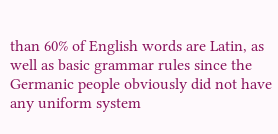than 60% of English words are Latin, as well as basic grammar rules since the Germanic people obviously did not have any uniform system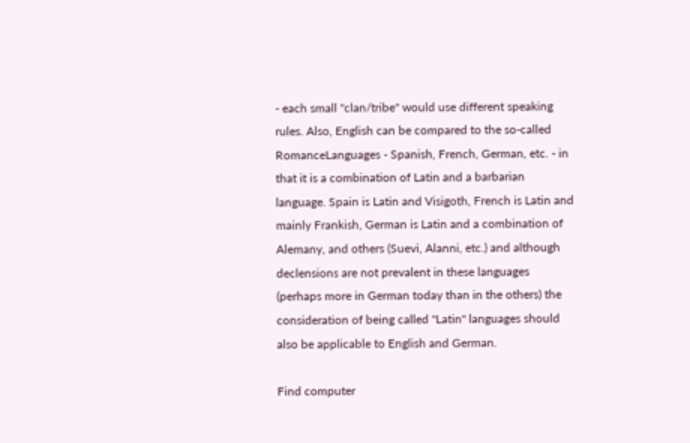- each small "clan/tribe" would use different speaking rules. Also, English can be compared to the so-called RomanceLanguages - Spanish, French, German, etc. - in that it is a combination of Latin and a barbarian language. Spain is Latin and Visigoth, French is Latin and mainly Frankish, German is Latin and a combination of Alemany, and others (Suevi, Alanni, etc.) and although declensions are not prevalent in these languages (perhaps more in German today than in the others) the consideration of being called "Latin" languages should also be applicable to English and German.

Find computer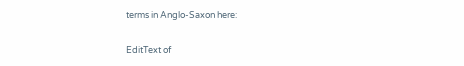terms in Anglo-Saxon here:


EditText of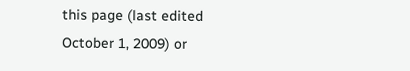this page (last edited October 1, 2009) or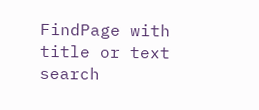FindPage with title or text search